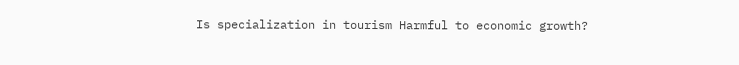Is specialization in tourism Harmful to economic growth?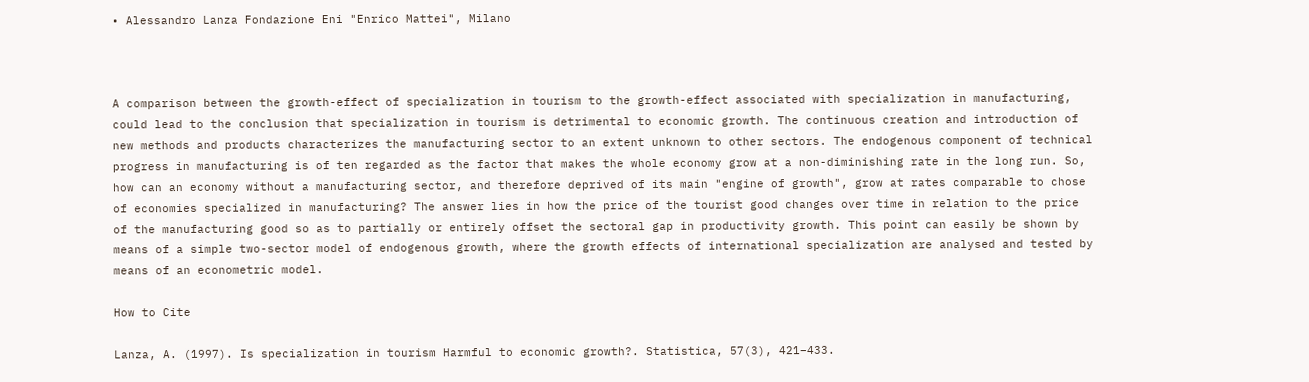• Alessandro Lanza Fondazione Eni "Enrico Mattei", Milano



A comparison between the growth-effect of specialization in tourism to the growth-effect associated with specialization in manufacturing, could lead to the conclusion that specialization in tourism is detrimental to economic growth. The continuous creation and introduction of new methods and products characterizes the manufacturing sector to an extent unknown to other sectors. The endogenous component of technical progress in manufacturing is of ten regarded as the factor that makes the whole economy grow at a non-diminishing rate in the long run. So, how can an economy without a manufacturing sector, and therefore deprived of its main "engine of growth", grow at rates comparable to chose of economies specialized in manufacturing? The answer lies in how the price of the tourist good changes over time in relation to the price of the manufacturing good so as to partially or entirely offset the sectoral gap in productivity growth. This point can easily be shown by means of a simple two-sector model of endogenous growth, where the growth effects of international specialization are analysed and tested by means of an econometric model.

How to Cite

Lanza, A. (1997). Is specialization in tourism Harmful to economic growth?. Statistica, 57(3), 421–433.